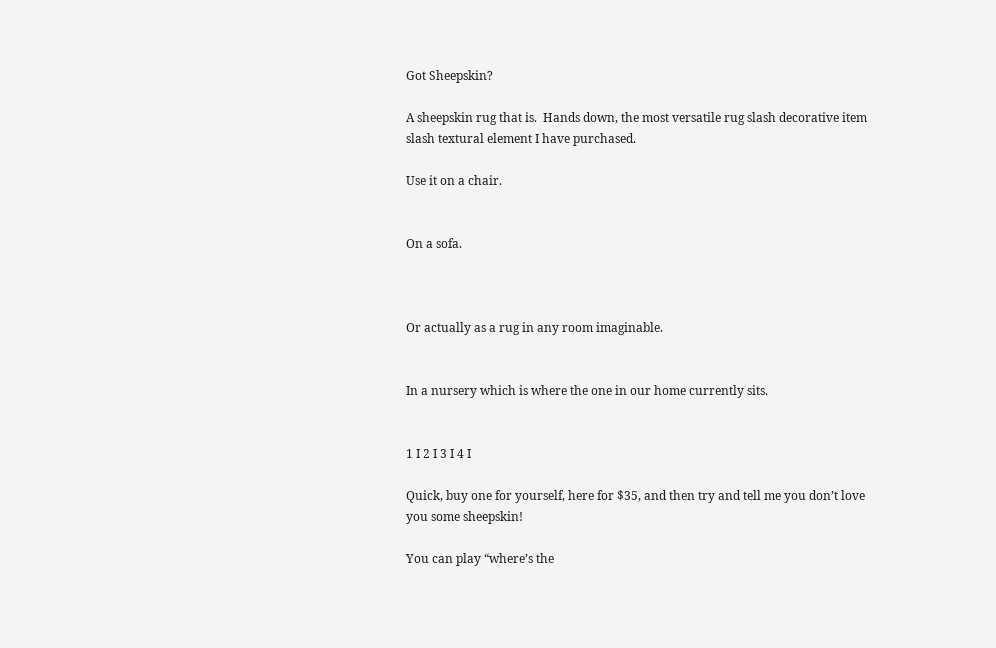Got Sheepskin?

A sheepskin rug that is.  Hands down, the most versatile rug slash decorative item slash textural element I have purchased.

Use it on a chair.


On a sofa.



Or actually as a rug in any room imaginable.


In a nursery which is where the one in our home currently sits.


1 I 2 I 3 I 4 I

Quick, buy one for yourself, here for $35, and then try and tell me you don’t love you some sheepskin!

You can play “where’s the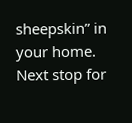sheepskin” in your home.  Next stop for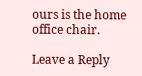ours is the home office chair.

Leave a Reply